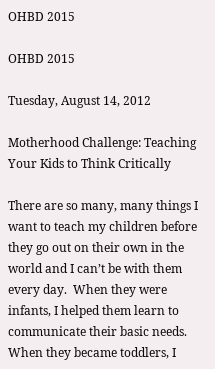OHBD 2015

OHBD 2015

Tuesday, August 14, 2012

Motherhood Challenge: Teaching Your Kids to Think Critically

There are so many, many things I want to teach my children before they go out on their own in the world and I can’t be with them every day.  When they were infants, I helped them learn to communicate their basic needs. When they became toddlers, I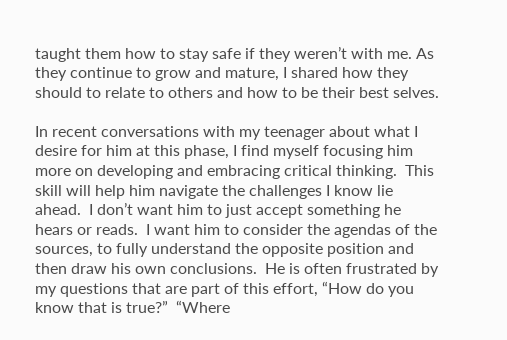taught them how to stay safe if they weren’t with me. As they continue to grow and mature, I shared how they should to relate to others and how to be their best selves.

In recent conversations with my teenager about what I desire for him at this phase, I find myself focusing him more on developing and embracing critical thinking.  This skill will help him navigate the challenges I know lie ahead.  I don’t want him to just accept something he hears or reads.  I want him to consider the agendas of the sources, to fully understand the opposite position and then draw his own conclusions.  He is often frustrated by my questions that are part of this effort, “How do you know that is true?”  “Where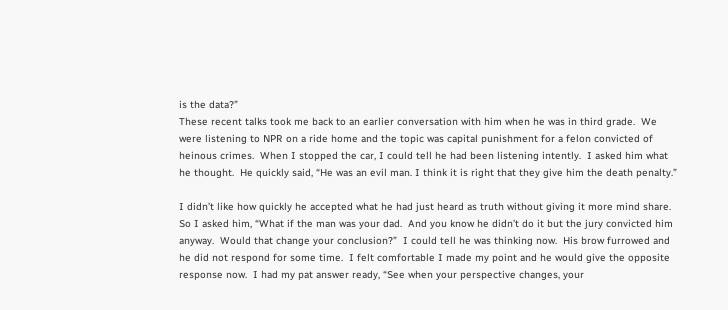is the data?”
These recent talks took me back to an earlier conversation with him when he was in third grade.  We were listening to NPR on a ride home and the topic was capital punishment for a felon convicted of heinous crimes.  When I stopped the car, I could tell he had been listening intently.  I asked him what he thought.  He quickly said, “He was an evil man. I think it is right that they give him the death penalty.”

I didn’t like how quickly he accepted what he had just heard as truth without giving it more mind share.  So I asked him, “What if the man was your dad.  And you know he didn’t do it but the jury convicted him anyway.  Would that change your conclusion?”  I could tell he was thinking now.  His brow furrowed and he did not respond for some time.  I felt comfortable I made my point and he would give the opposite response now.  I had my pat answer ready, “See when your perspective changes, your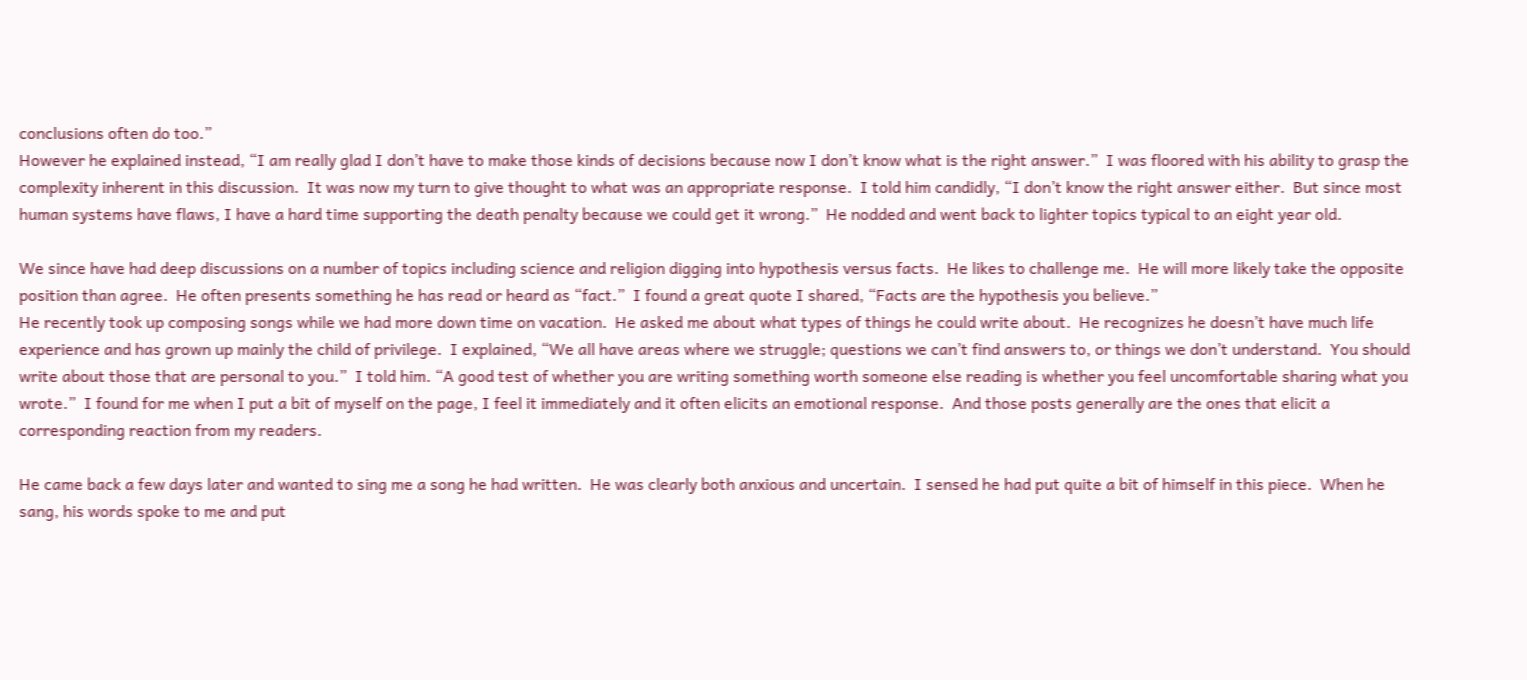conclusions often do too.”
However he explained instead, “I am really glad I don’t have to make those kinds of decisions because now I don’t know what is the right answer.”  I was floored with his ability to grasp the complexity inherent in this discussion.  It was now my turn to give thought to what was an appropriate response.  I told him candidly, “I don’t know the right answer either.  But since most human systems have flaws, I have a hard time supporting the death penalty because we could get it wrong.”  He nodded and went back to lighter topics typical to an eight year old.

We since have had deep discussions on a number of topics including science and religion digging into hypothesis versus facts.  He likes to challenge me.  He will more likely take the opposite position than agree.  He often presents something he has read or heard as “fact.”  I found a great quote I shared, “Facts are the hypothesis you believe.”
He recently took up composing songs while we had more down time on vacation.  He asked me about what types of things he could write about.  He recognizes he doesn’t have much life experience and has grown up mainly the child of privilege.  I explained, “We all have areas where we struggle; questions we can’t find answers to, or things we don’t understand.  You should write about those that are personal to you.”  I told him. “A good test of whether you are writing something worth someone else reading is whether you feel uncomfortable sharing what you wrote.”  I found for me when I put a bit of myself on the page, I feel it immediately and it often elicits an emotional response.  And those posts generally are the ones that elicit a corresponding reaction from my readers.

He came back a few days later and wanted to sing me a song he had written.  He was clearly both anxious and uncertain.  I sensed he had put quite a bit of himself in this piece.  When he sang, his words spoke to me and put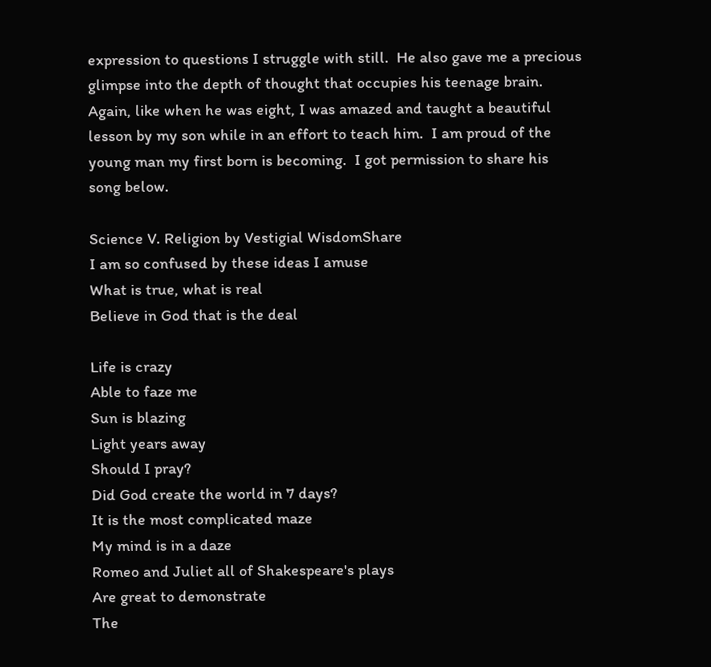expression to questions I struggle with still.  He also gave me a precious glimpse into the depth of thought that occupies his teenage brain.  Again, like when he was eight, I was amazed and taught a beautiful lesson by my son while in an effort to teach him.  I am proud of the young man my first born is becoming.  I got permission to share his song below.

Science V. Religion by Vestigial WisdomShare
I am so confused by these ideas I amuse
What is true, what is real
Believe in God that is the deal

Life is crazy
Able to faze me
Sun is blazing
Light years away
Should I pray?
Did God create the world in 7 days?
It is the most complicated maze
My mind is in a daze
Romeo and Juliet all of Shakespeare's plays
Are great to demonstrate
The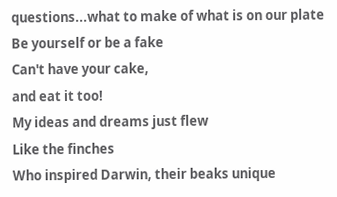questions...what to make of what is on our plate
Be yourself or be a fake
Can't have your cake,
and eat it too!
My ideas and dreams just flew
Like the finches
Who inspired Darwin, their beaks unique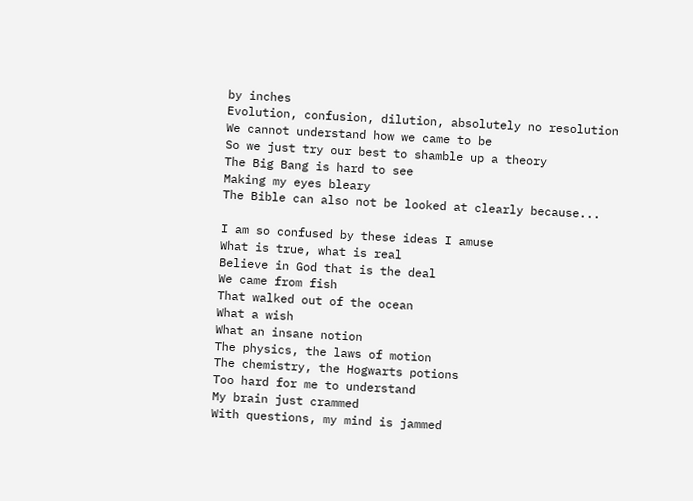by inches
Evolution, confusion, dilution, absolutely no resolution
We cannot understand how we came to be
So we just try our best to shamble up a theory
The Big Bang is hard to see
Making my eyes bleary
The Bible can also not be looked at clearly because...

I am so confused by these ideas I amuse
What is true, what is real
Believe in God that is the deal
We came from fish
That walked out of the ocean
What a wish
What an insane notion
The physics, the laws of motion
The chemistry, the Hogwarts potions
Too hard for me to understand
My brain just crammed
With questions, my mind is jammed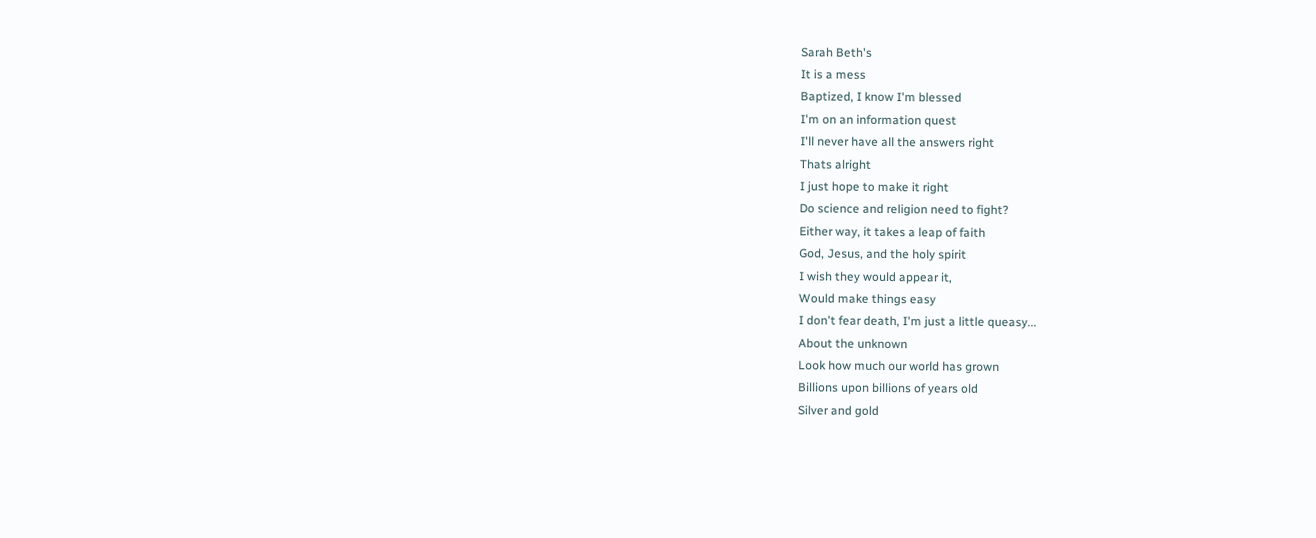Sarah Beth's
It is a mess
Baptized, I know I'm blessed
I'm on an information quest
I'll never have all the answers right
Thats alright
I just hope to make it right
Do science and religion need to fight?
Either way, it takes a leap of faith
God, Jesus, and the holy spirit
I wish they would appear it,
Would make things easy
I don't fear death, I'm just a little queasy...
About the unknown
Look how much our world has grown
Billions upon billions of years old
Silver and gold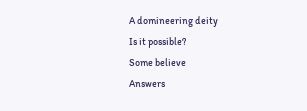A domineering deity
Is it possible?
Some believe
Answers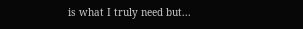is what I truly need but...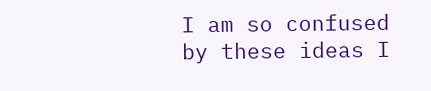I am so confused by these ideas I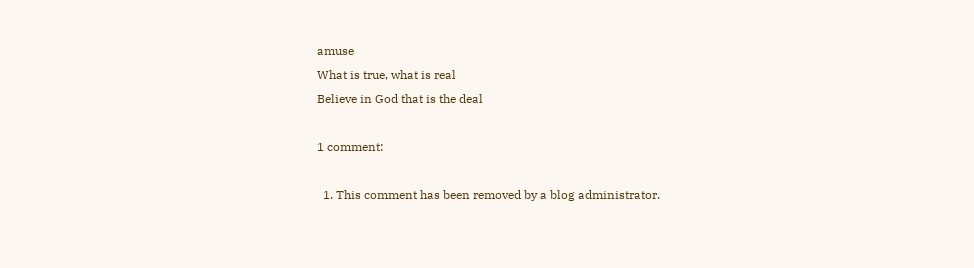amuse
What is true, what is real
Believe in God that is the deal

1 comment:

  1. This comment has been removed by a blog administrator.